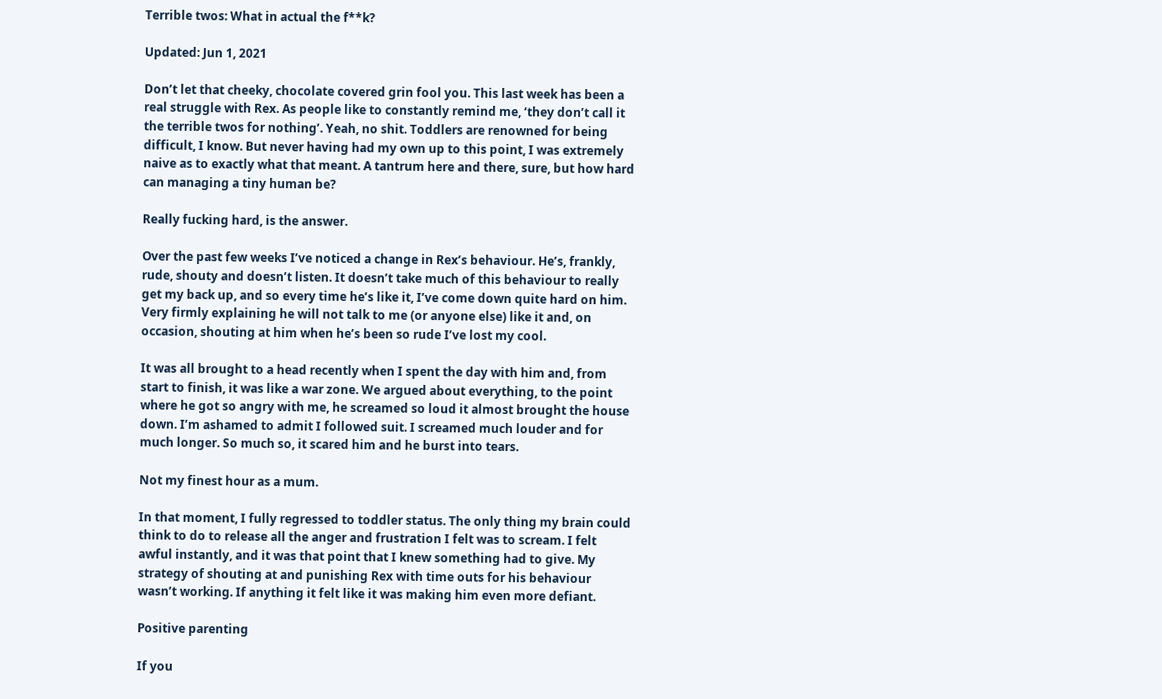Terrible twos: What in actual the f**k?

Updated: Jun 1, 2021

Don’t let that cheeky, chocolate covered grin fool you. This last week has been a real struggle with Rex. As people like to constantly remind me, ‘they don’t call it the terrible twos for nothing’. Yeah, no shit. Toddlers are renowned for being difficult, I know. But never having had my own up to this point, I was extremely naive as to exactly what that meant. A tantrum here and there, sure, but how hard can managing a tiny human be?

Really fucking hard, is the answer.

Over the past few weeks I’ve noticed a change in Rex’s behaviour. He’s, frankly, rude, shouty and doesn’t listen. It doesn’t take much of this behaviour to really get my back up, and so every time he’s like it, I’ve come down quite hard on him. Very firmly explaining he will not talk to me (or anyone else) like it and, on occasion, shouting at him when he’s been so rude I’ve lost my cool.

It was all brought to a head recently when I spent the day with him and, from start to finish, it was like a war zone. We argued about everything, to the point where he got so angry with me, he screamed so loud it almost brought the house down. I’m ashamed to admit I followed suit. I screamed much louder and for much longer. So much so, it scared him and he burst into tears.

Not my finest hour as a mum.

In that moment, I fully regressed to toddler status. The only thing my brain could think to do to release all the anger and frustration I felt was to scream. I felt awful instantly, and it was that point that I knew something had to give. My strategy of shouting at and punishing Rex with time outs for his behaviour wasn’t working. If anything it felt like it was making him even more defiant.

Positive parenting

If you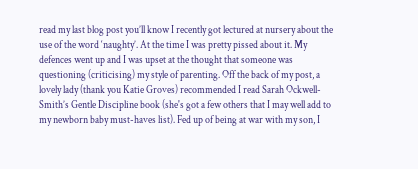read my last blog post you’ll know I recently got lectured at nursery about the use of the word ‘naughty’. At the time I was pretty pissed about it. My defences went up and I was upset at the thought that someone was questioning (criticising) my style of parenting. Off the back of my post, a lovely lady (thank you Katie Groves) recommended I read Sarah Ockwell-Smith’s Gentle Discipline book (she's got a few others that I may well add to my newborn baby must-haves list). Fed up of being at war with my son, I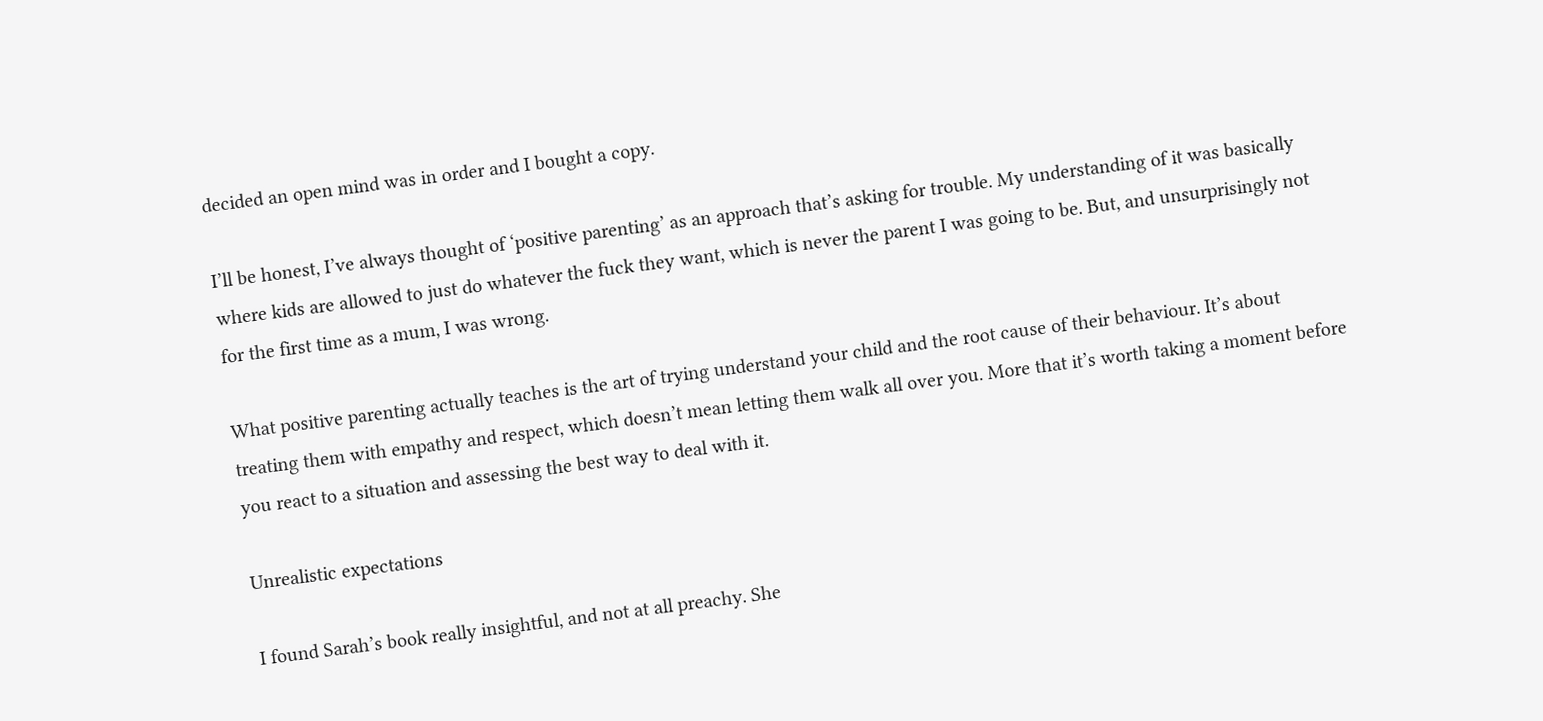decided an open mind was in order and I bought a copy.

I’ll be honest, I’ve always thought of ‘positive parenting’ as an approach that’s asking for trouble. My understanding of it was basically where kids are allowed to just do whatever the fuck they want, which is never the parent I was going to be. But, and unsurprisingly not for the first time as a mum, I was wrong.

What positive parenting actually teaches is the art of trying understand your child and the root cause of their behaviour. It’s about treating them with empathy and respect, which doesn’t mean letting them walk all over you. More that it’s worth taking a moment before you react to a situation and assessing the best way to deal with it.

Unrealistic expectations

I found Sarah’s book really insightful, and not at all preachy. She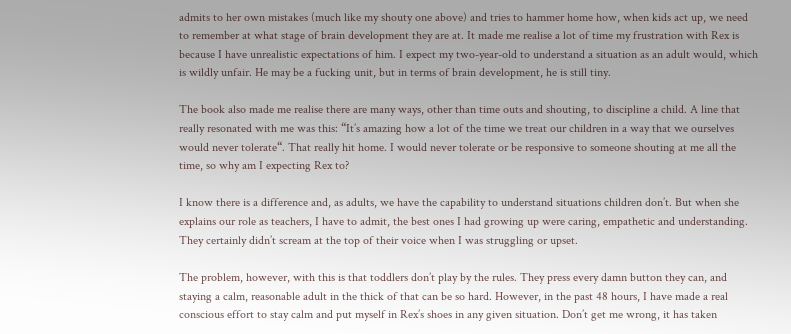admits to her own mistakes (much like my shouty one above) and tries to hammer home how, when kids act up, we need to remember at what stage of brain development they are at. It made me realise a lot of time my frustration with Rex is because I have unrealistic expectations of him. I expect my two-year-old to understand a situation as an adult would, which is wildly unfair. He may be a fucking unit, but in terms of brain development, he is still tiny.

The book also made me realise there are many ways, other than time outs and shouting, to discipline a child. A line that really resonated with me was this: “It’s amazing how a lot of the time we treat our children in a way that we ourselves would never tolerate“. That really hit home. I would never tolerate or be responsive to someone shouting at me all the time, so why am I expecting Rex to?

I know there is a difference and, as adults, we have the capability to understand situations children don’t. But when she explains our role as teachers, I have to admit, the best ones I had growing up were caring, empathetic and understanding. They certainly didn’t scream at the top of their voice when I was struggling or upset.

The problem, however, with this is that toddlers don’t play by the rules. They press every damn button they can, and staying a calm, reasonable adult in the thick of that can be so hard. However, in the past 48 hours, I have made a real conscious effort to stay calm and put myself in Rex’s shoes in any given situation. Don’t get me wrong, it has taken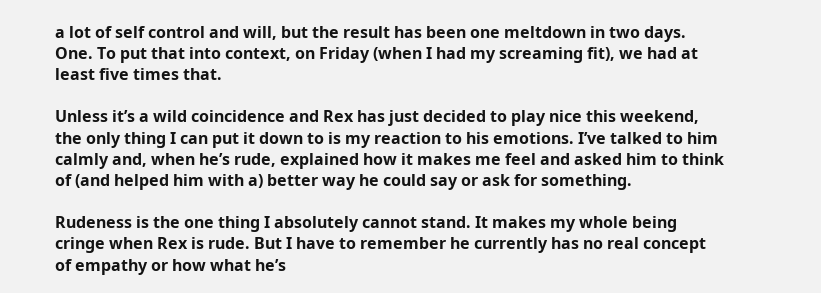a lot of self control and will, but the result has been one meltdown in two days. One. To put that into context, on Friday (when I had my screaming fit), we had at least five times that.

Unless it’s a wild coincidence and Rex has just decided to play nice this weekend, the only thing I can put it down to is my reaction to his emotions. I’ve talked to him calmly and, when he’s rude, explained how it makes me feel and asked him to think of (and helped him with a) better way he could say or ask for something.

Rudeness is the one thing I absolutely cannot stand. It makes my whole being cringe when Rex is rude. But I have to remember he currently has no real concept of empathy or how what he’s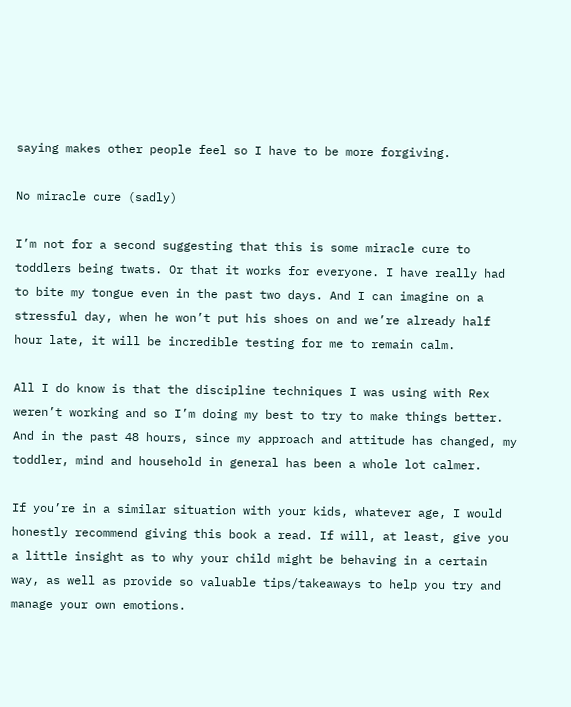saying makes other people feel so I have to be more forgiving.

No miracle cure (sadly)

I’m not for a second suggesting that this is some miracle cure to toddlers being twats. Or that it works for everyone. I have really had to bite my tongue even in the past two days. And I can imagine on a stressful day, when he won’t put his shoes on and we’re already half hour late, it will be incredible testing for me to remain calm.

All I do know is that the discipline techniques I was using with Rex weren’t working and so I’m doing my best to try to make things better. And in the past 48 hours, since my approach and attitude has changed, my toddler, mind and household in general has been a whole lot calmer.

If you’re in a similar situation with your kids, whatever age, I would honestly recommend giving this book a read. If will, at least, give you a little insight as to why your child might be behaving in a certain way, as well as provide so valuable tips/takeaways to help you try and manage your own emotions.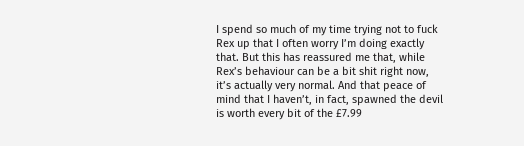I spend so much of my time trying not to fuck Rex up that I often worry I’m doing exactly that. But this has reassured me that, while Rex’s behaviour can be a bit shit right now, it’s actually very normal. And that peace of mind that I haven’t, in fact, spawned the devil is worth every bit of the £7.99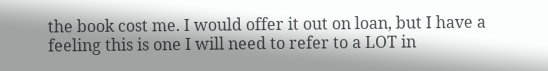the book cost me. I would offer it out on loan, but I have a feeling this is one I will need to refer to a LOT in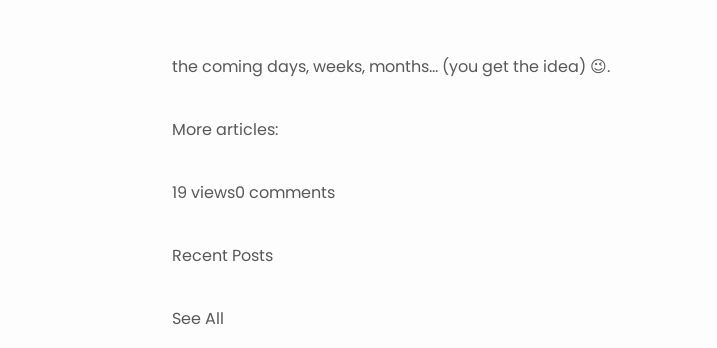the coming days, weeks, months… (you get the idea) 😉.

More articles:

19 views0 comments

Recent Posts

See All